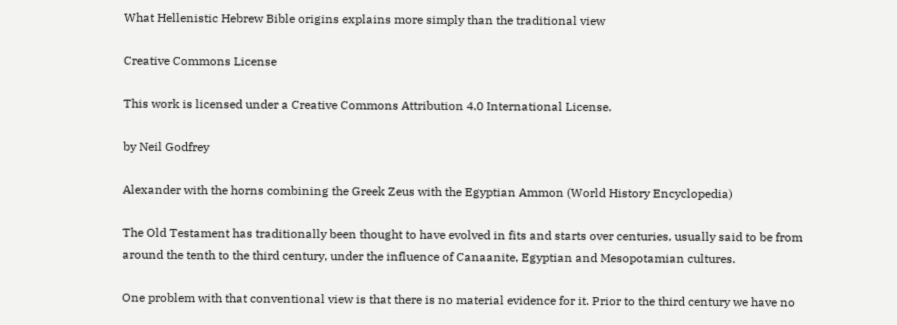What Hellenistic Hebrew Bible origins explains more simply than the traditional view

Creative Commons License

This work is licensed under a Creative Commons Attribution 4.0 International License.

by Neil Godfrey

Alexander with the horns combining the Greek Zeus with the Egyptian Ammon (World History Encyclopedia)

The Old Testament has traditionally been thought to have evolved in fits and starts over centuries, usually said to be from around the tenth to the third century, under the influence of Canaanite, Egyptian and Mesopotamian cultures.

One problem with that conventional view is that there is no material evidence for it. Prior to the third century we have no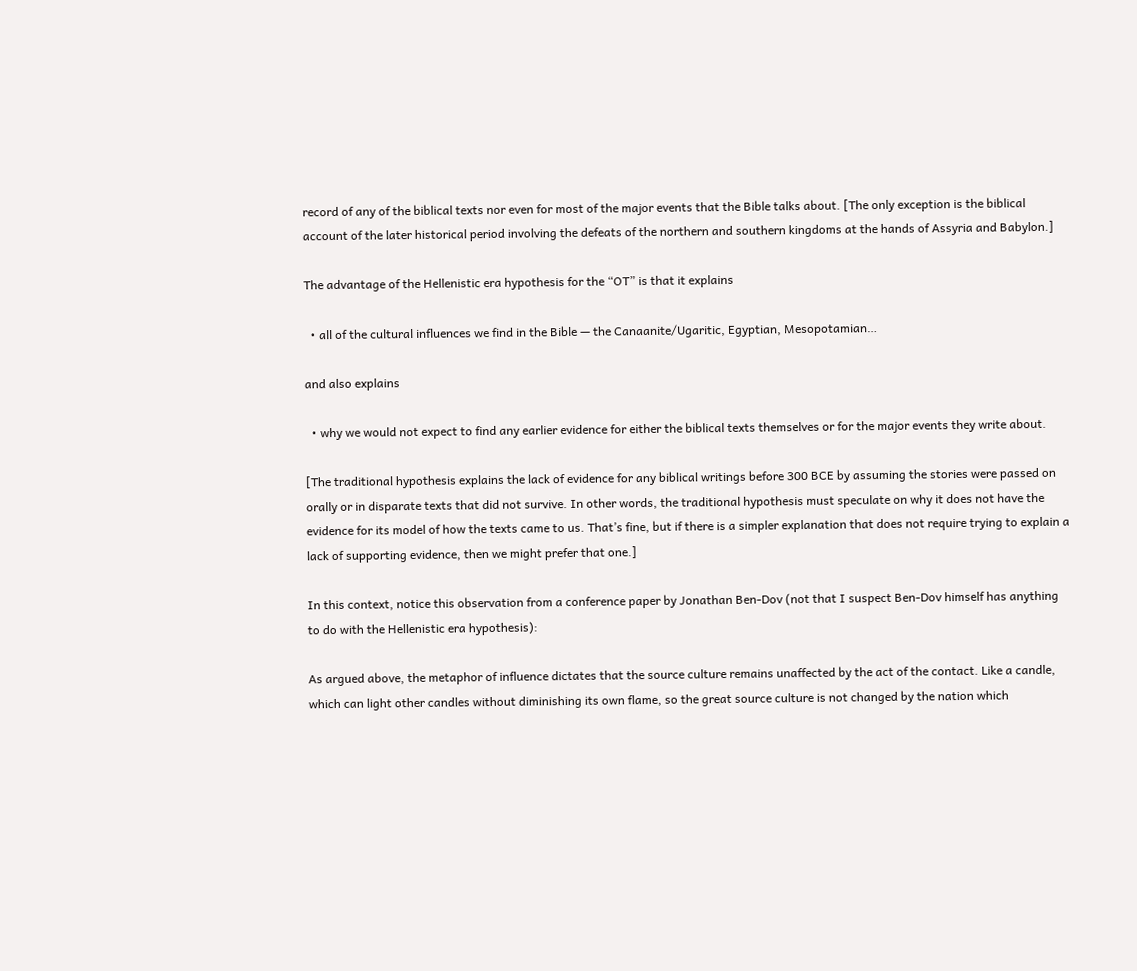record of any of the biblical texts nor even for most of the major events that the Bible talks about. [The only exception is the biblical account of the later historical period involving the defeats of the northern and southern kingdoms at the hands of Assyria and Babylon.]

The advantage of the Hellenistic era hypothesis for the “OT” is that it explains

  • all of the cultural influences we find in the Bible — the Canaanite/Ugaritic, Egyptian, Mesopotamian…

and also explains

  • why we would not expect to find any earlier evidence for either the biblical texts themselves or for the major events they write about.

[The traditional hypothesis explains the lack of evidence for any biblical writings before 300 BCE by assuming the stories were passed on orally or in disparate texts that did not survive. In other words, the traditional hypothesis must speculate on why it does not have the evidence for its model of how the texts came to us. That’s fine, but if there is a simpler explanation that does not require trying to explain a lack of supporting evidence, then we might prefer that one.]

In this context, notice this observation from a conference paper by Jonathan Ben-Dov (not that I suspect Ben-Dov himself has anything to do with the Hellenistic era hypothesis):

As argued above, the metaphor of influence dictates that the source culture remains unaffected by the act of the contact. Like a candle, which can light other candles without diminishing its own flame, so the great source culture is not changed by the nation which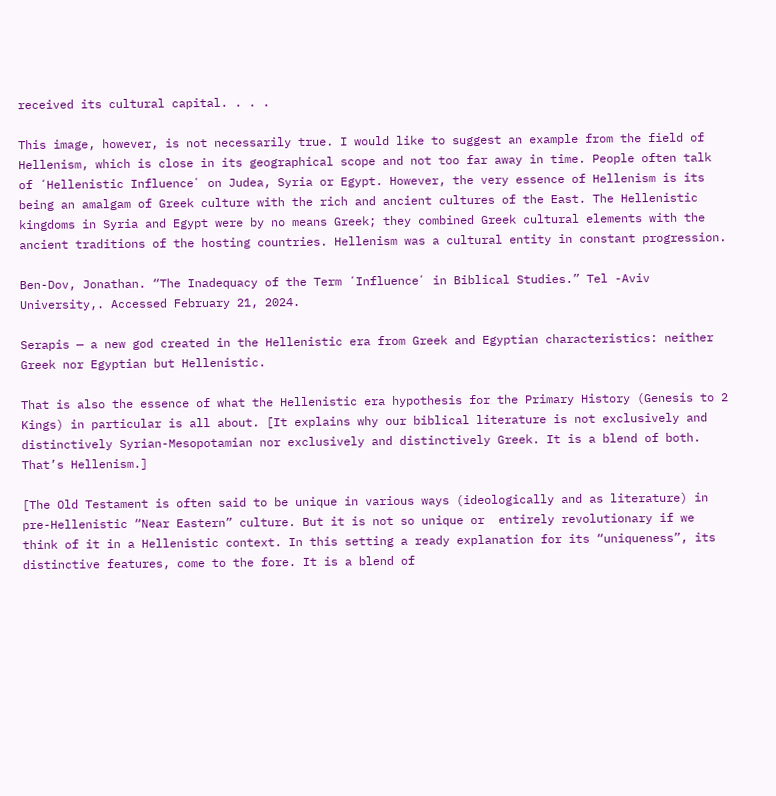received its cultural capital. . . .

This image, however, is not necessarily true. I would like to suggest an example from the field of Hellenism, which is close in its geographical scope and not too far away in time. People often talk of ʻHellenistic Influenceʼ on Judea, Syria or Egypt. However, the very essence of Hellenism is its being an amalgam of Greek culture with the rich and ancient cultures of the East. The Hellenistic kingdoms in Syria and Egypt were by no means Greek; they combined Greek cultural elements with the ancient traditions of the hosting countries. Hellenism was a cultural entity in constant progression.

Ben-Dov, Jonathan. “The Inadequacy of the Term ʻInfluenceʼ in Biblical Studies.” Tel -Aviv University,. Accessed February 21, 2024.

Serapis — a new god created in the Hellenistic era from Greek and Egyptian characteristics: neither Greek nor Egyptian but Hellenistic.

That is also the essence of what the Hellenistic era hypothesis for the Primary History (Genesis to 2 Kings) in particular is all about. [It explains why our biblical literature is not exclusively and distinctively Syrian-Mesopotamian nor exclusively and distinctively Greek. It is a blend of both. That’s Hellenism.]

[The Old Testament is often said to be unique in various ways (ideologically and as literature) in pre-Hellenistic “Near Eastern” culture. But it is not so unique or  entirely revolutionary if we think of it in a Hellenistic context. In this setting a ready explanation for its “uniqueness”, its distinctive features, come to the fore. It is a blend of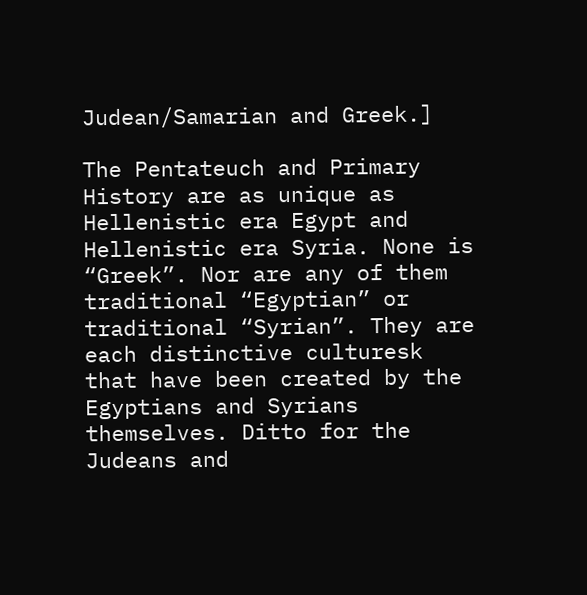Judean/Samarian and Greek.]

The Pentateuch and Primary History are as unique as Hellenistic era Egypt and Hellenistic era Syria. None is “Greek”. Nor are any of them traditional “Egyptian” or traditional “Syrian”. They are each distinctive culturesk that have been created by the Egyptians and Syrians themselves. Ditto for the Judeans and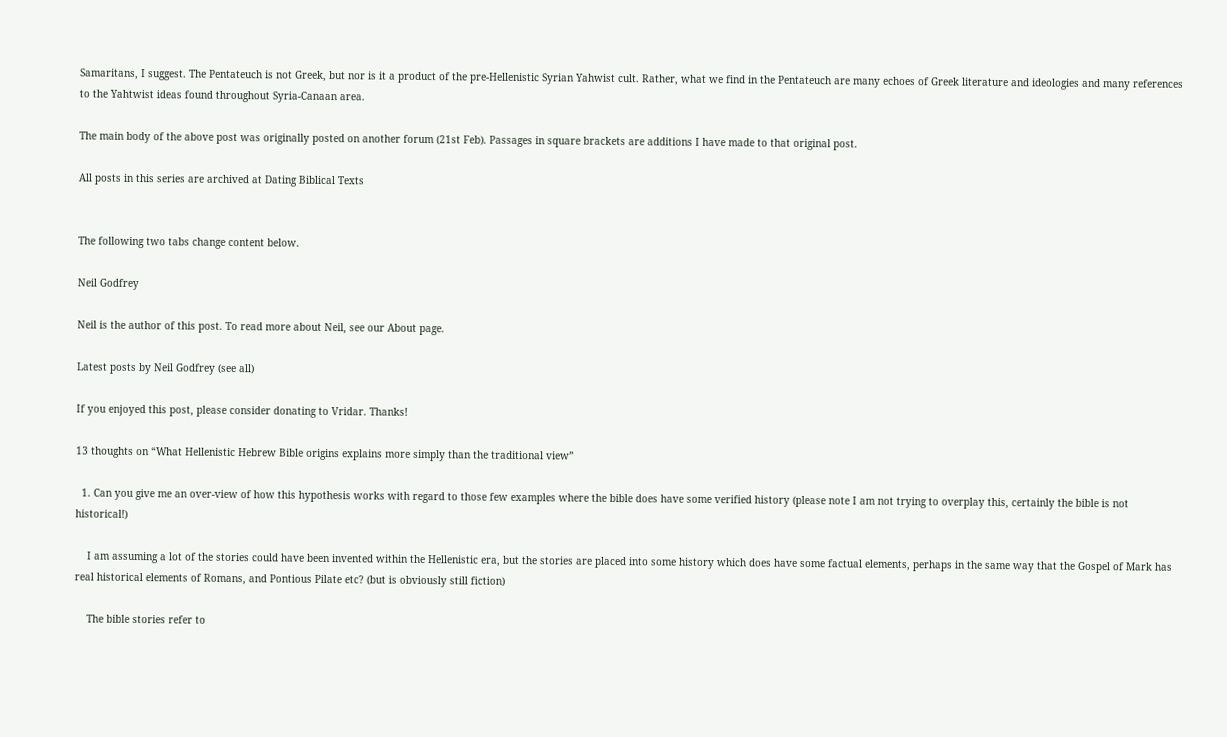Samaritans, I suggest. The Pentateuch is not Greek, but nor is it a product of the pre-Hellenistic Syrian Yahwist cult. Rather, what we find in the Pentateuch are many echoes of Greek literature and ideologies and many references to the Yahtwist ideas found throughout Syria-Canaan area.

The main body of the above post was originally posted on another forum (21st Feb). Passages in square brackets are additions I have made to that original post.

All posts in this series are archived at Dating Biblical Texts


The following two tabs change content below.

Neil Godfrey

Neil is the author of this post. To read more about Neil, see our About page.

Latest posts by Neil Godfrey (see all)

If you enjoyed this post, please consider donating to Vridar. Thanks!

13 thoughts on “What Hellenistic Hebrew Bible origins explains more simply than the traditional view”

  1. Can you give me an over-view of how this hypothesis works with regard to those few examples where the bible does have some verified history (please note I am not trying to overplay this, certainly the bible is not historical!)

    I am assuming a lot of the stories could have been invented within the Hellenistic era, but the stories are placed into some history which does have some factual elements, perhaps in the same way that the Gospel of Mark has real historical elements of Romans, and Pontious Pilate etc? (but is obviously still fiction)

    The bible stories refer to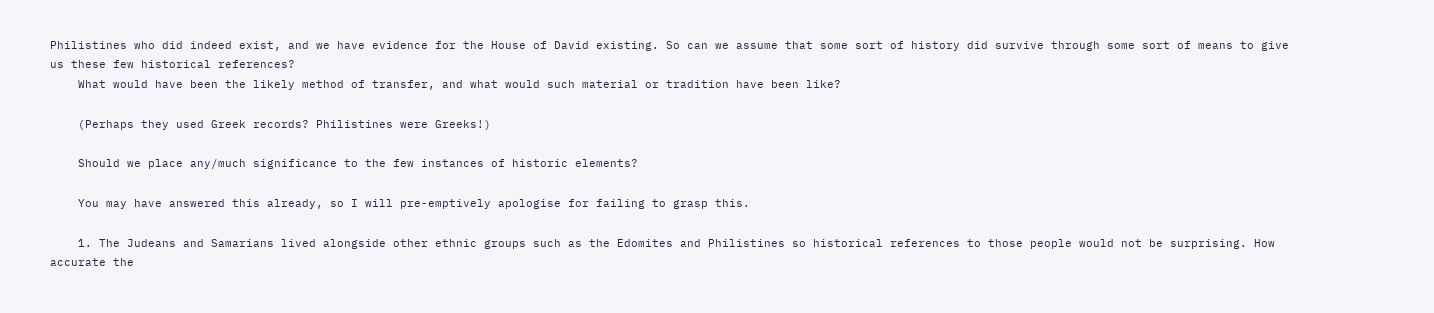Philistines who did indeed exist, and we have evidence for the House of David existing. So can we assume that some sort of history did survive through some sort of means to give us these few historical references?
    What would have been the likely method of transfer, and what would such material or tradition have been like?

    (Perhaps they used Greek records? Philistines were Greeks!)

    Should we place any/much significance to the few instances of historic elements?

    You may have answered this already, so I will pre-emptively apologise for failing to grasp this.

    1. The Judeans and Samarians lived alongside other ethnic groups such as the Edomites and Philistines so historical references to those people would not be surprising. How accurate the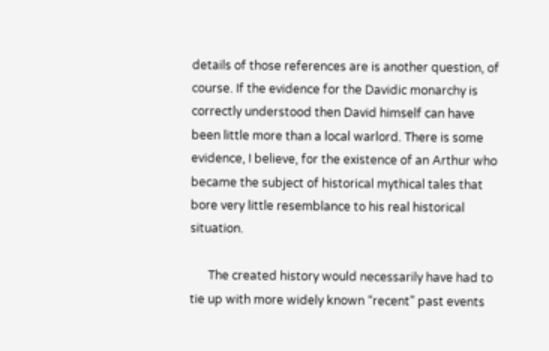details of those references are is another question, of course. If the evidence for the Davidic monarchy is correctly understood then David himself can have been little more than a local warlord. There is some evidence, I believe, for the existence of an Arthur who became the subject of historical mythical tales that bore very little resemblance to his real historical situation.

      The created history would necessarily have had to tie up with more widely known “recent” past events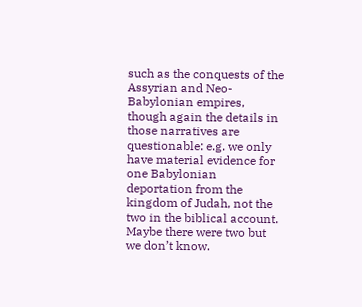such as the conquests of the Assyrian and Neo-Babylonian empires, though again the details in those narratives are questionable: e.g. we only have material evidence for one Babylonian deportation from the kingdom of Judah, not the two in the biblical account. Maybe there were two but we don’t know.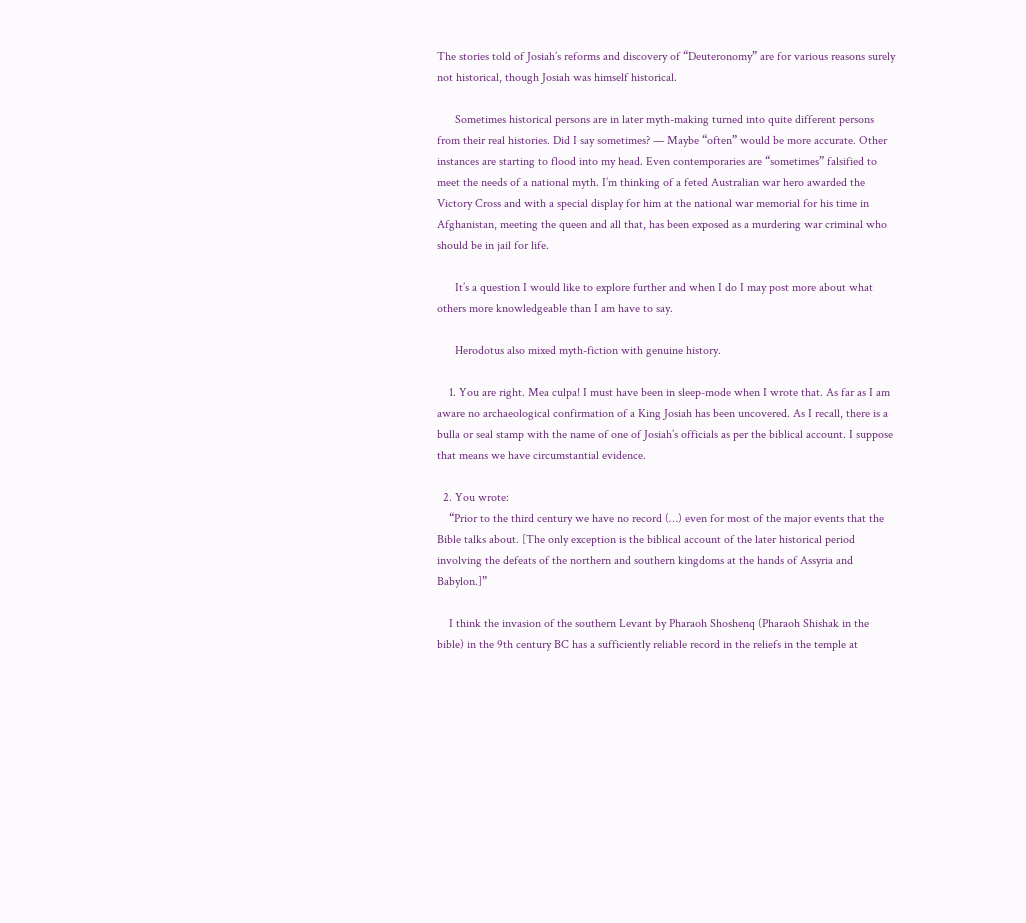The stories told of Josiah’s reforms and discovery of “Deuteronomy” are for various reasons surely not historical, though Josiah was himself historical.

      Sometimes historical persons are in later myth-making turned into quite different persons from their real histories. Did I say sometimes? — Maybe “often” would be more accurate. Other instances are starting to flood into my head. Even contemporaries are “sometimes” falsified to meet the needs of a national myth. I’m thinking of a feted Australian war hero awarded the Victory Cross and with a special display for him at the national war memorial for his time in Afghanistan, meeting the queen and all that, has been exposed as a murdering war criminal who should be in jail for life.

      It’s a question I would like to explore further and when I do I may post more about what others more knowledgeable than I am have to say.

      Herodotus also mixed myth-fiction with genuine history.

    1. You are right. Mea culpa! I must have been in sleep-mode when I wrote that. As far as I am aware no archaeological confirmation of a King Josiah has been uncovered. As I recall, there is a bulla or seal stamp with the name of one of Josiah’s officials as per the biblical account. I suppose that means we have circumstantial evidence.

  2. You wrote:
    “Prior to the third century we have no record (…) even for most of the major events that the Bible talks about. [The only exception is the biblical account of the later historical period involving the defeats of the northern and southern kingdoms at the hands of Assyria and Babylon.]”

    I think the invasion of the southern Levant by Pharaoh Shoshenq (Pharaoh Shishak in the bible) in the 9th century BC has a sufficiently reliable record in the reliefs in the temple at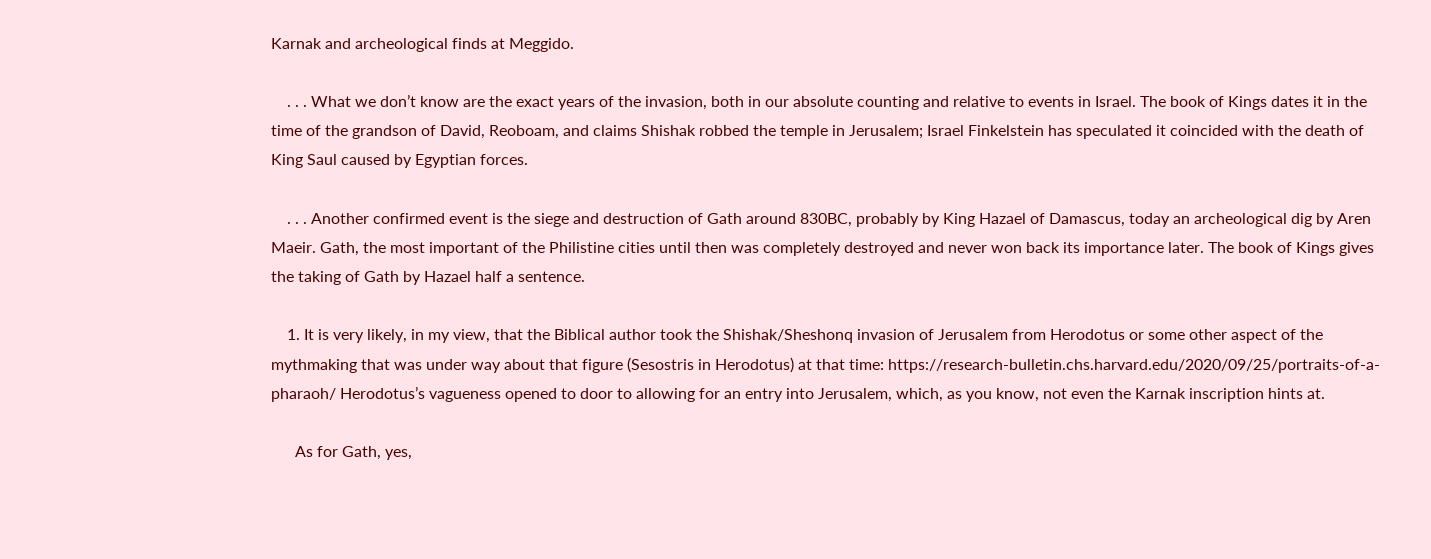Karnak and archeological finds at Meggido.

    . . . What we don’t know are the exact years of the invasion, both in our absolute counting and relative to events in Israel. The book of Kings dates it in the time of the grandson of David, Reoboam, and claims Shishak robbed the temple in Jerusalem; Israel Finkelstein has speculated it coincided with the death of King Saul caused by Egyptian forces.

    . . . Another confirmed event is the siege and destruction of Gath around 830BC, probably by King Hazael of Damascus, today an archeological dig by Aren Maeir. Gath, the most important of the Philistine cities until then was completely destroyed and never won back its importance later. The book of Kings gives the taking of Gath by Hazael half a sentence.

    1. It is very likely, in my view, that the Biblical author took the Shishak/Sheshonq invasion of Jerusalem from Herodotus or some other aspect of the mythmaking that was under way about that figure (Sesostris in Herodotus) at that time: https://research-bulletin.chs.harvard.edu/2020/09/25/portraits-of-a-pharaoh/ Herodotus’s vagueness opened to door to allowing for an entry into Jerusalem, which, as you know, not even the Karnak inscription hints at.

      As for Gath, yes,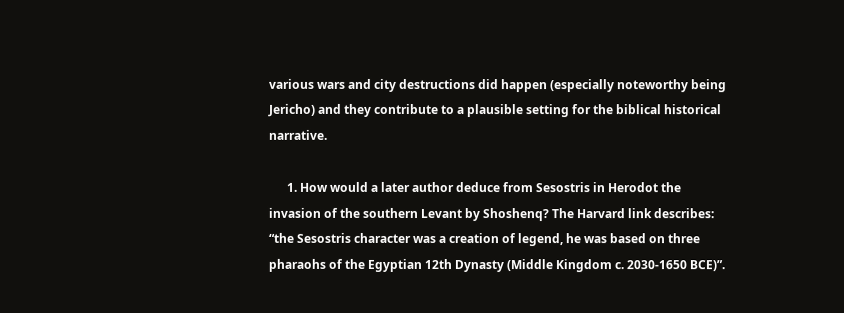various wars and city destructions did happen (especially noteworthy being Jericho) and they contribute to a plausible setting for the biblical historical narrative.

      1. How would a later author deduce from Sesostris in Herodot the invasion of the southern Levant by Shoshenq? The Harvard link describes: “the Sesostris character was a creation of legend, he was based on three pharaohs of the Egyptian 12th Dynasty (Middle Kingdom c. 2030-1650 BCE)”.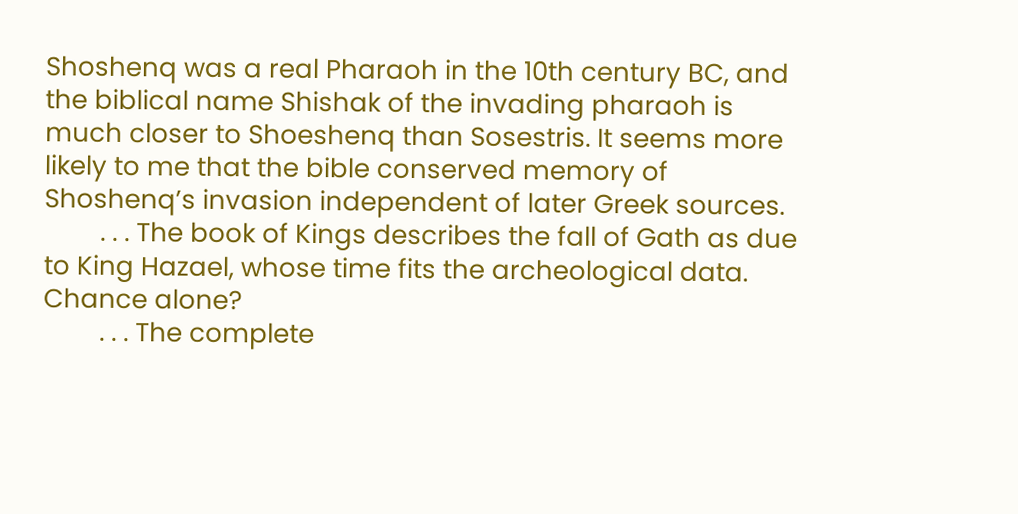Shoshenq was a real Pharaoh in the 10th century BC, and the biblical name Shishak of the invading pharaoh is much closer to Shoeshenq than Sosestris. It seems more likely to me that the bible conserved memory of Shoshenq’s invasion independent of later Greek sources.
        . . . The book of Kings describes the fall of Gath as due to King Hazael, whose time fits the archeological data. Chance alone?
        . . . The complete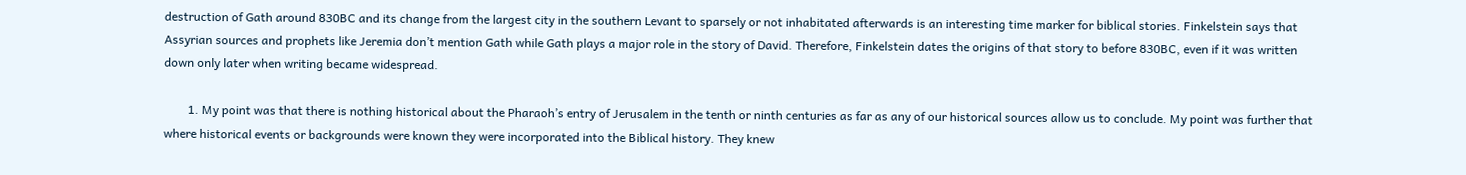destruction of Gath around 830BC and its change from the largest city in the southern Levant to sparsely or not inhabitated afterwards is an interesting time marker for biblical stories. Finkelstein says that Assyrian sources and prophets like Jeremia don’t mention Gath while Gath plays a major role in the story of David. Therefore, Finkelstein dates the origins of that story to before 830BC, even if it was written down only later when writing became widespread.

        1. My point was that there is nothing historical about the Pharaoh’s entry of Jerusalem in the tenth or ninth centuries as far as any of our historical sources allow us to conclude. My point was further that where historical events or backgrounds were known they were incorporated into the Biblical history. They knew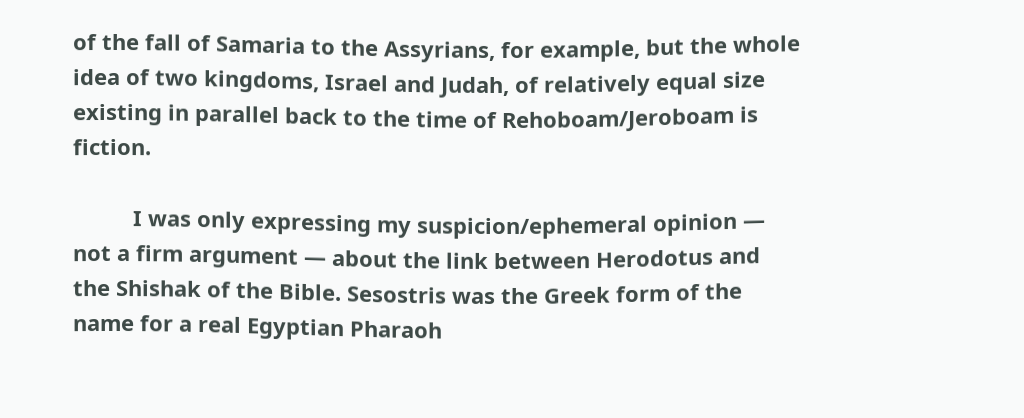of the fall of Samaria to the Assyrians, for example, but the whole idea of two kingdoms, Israel and Judah, of relatively equal size existing in parallel back to the time of Rehoboam/Jeroboam is fiction.

          I was only expressing my suspicion/ephemeral opinion — not a firm argument — about the link between Herodotus and the Shishak of the Bible. Sesostris was the Greek form of the name for a real Egyptian Pharaoh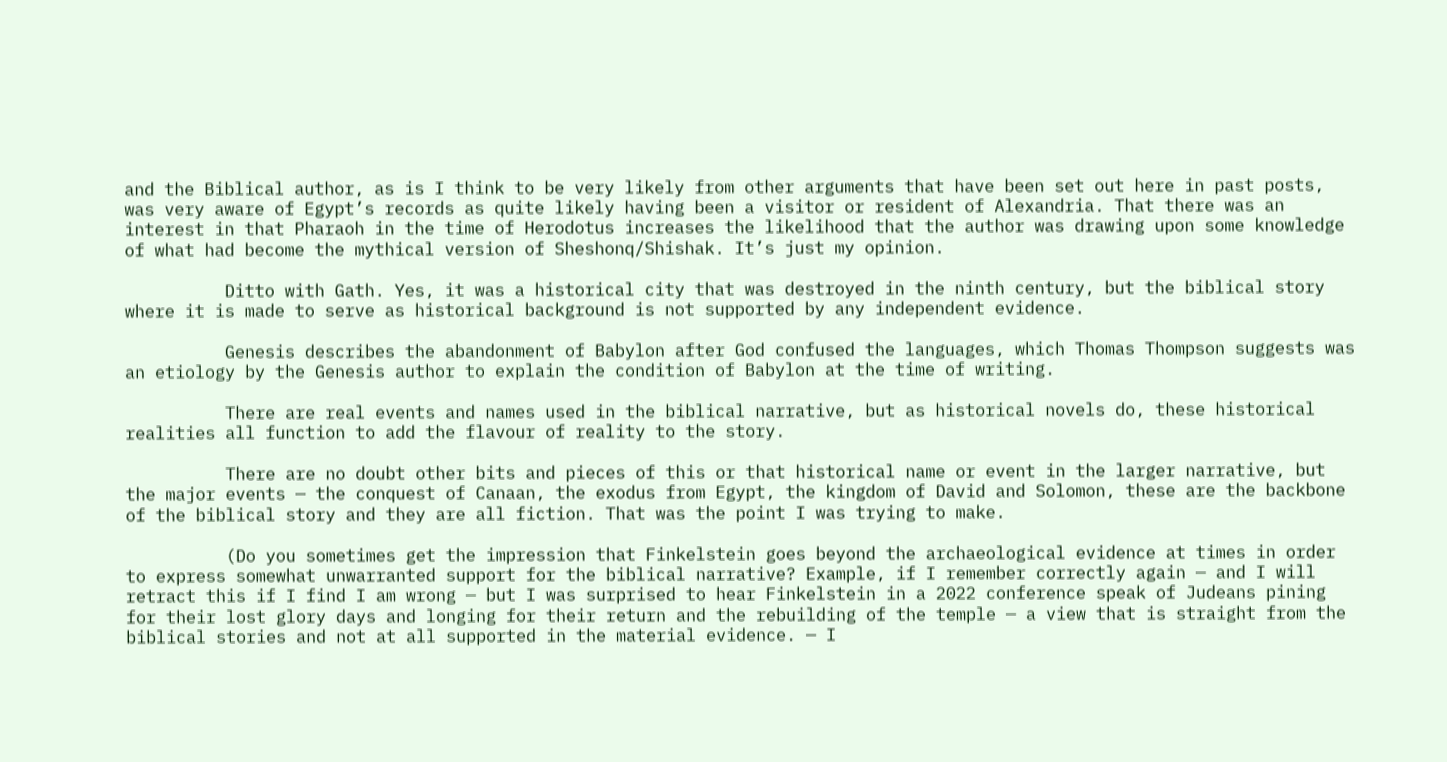and the Biblical author, as is I think to be very likely from other arguments that have been set out here in past posts, was very aware of Egypt’s records as quite likely having been a visitor or resident of Alexandria. That there was an interest in that Pharaoh in the time of Herodotus increases the likelihood that the author was drawing upon some knowledge of what had become the mythical version of Sheshonq/Shishak. It’s just my opinion.

          Ditto with Gath. Yes, it was a historical city that was destroyed in the ninth century, but the biblical story where it is made to serve as historical background is not supported by any independent evidence.

          Genesis describes the abandonment of Babylon after God confused the languages, which Thomas Thompson suggests was an etiology by the Genesis author to explain the condition of Babylon at the time of writing.

          There are real events and names used in the biblical narrative, but as historical novels do, these historical realities all function to add the flavour of reality to the story.

          There are no doubt other bits and pieces of this or that historical name or event in the larger narrative, but the major events — the conquest of Canaan, the exodus from Egypt, the kingdom of David and Solomon, these are the backbone of the biblical story and they are all fiction. That was the point I was trying to make.

          (Do you sometimes get the impression that Finkelstein goes beyond the archaeological evidence at times in order to express somewhat unwarranted support for the biblical narrative? Example, if I remember correctly again — and I will retract this if I find I am wrong — but I was surprised to hear Finkelstein in a 2022 conference speak of Judeans pining for their lost glory days and longing for their return and the rebuilding of the temple — a view that is straight from the biblical stories and not at all supported in the material evidence. — I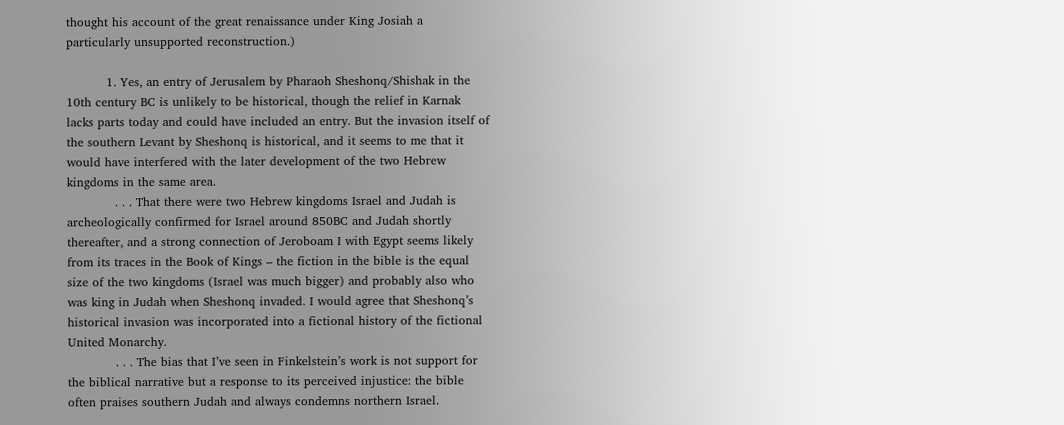thought his account of the great renaissance under King Josiah a particularly unsupported reconstruction.)

          1. Yes, an entry of Jerusalem by Pharaoh Sheshonq/Shishak in the 10th century BC is unlikely to be historical, though the relief in Karnak lacks parts today and could have included an entry. But the invasion itself of the southern Levant by Sheshonq is historical, and it seems to me that it would have interfered with the later development of the two Hebrew kingdoms in the same area.
            . . . That there were two Hebrew kingdoms Israel and Judah is archeologically confirmed for Israel around 850BC and Judah shortly thereafter, and a strong connection of Jeroboam I with Egypt seems likely from its traces in the Book of Kings – the fiction in the bible is the equal size of the two kingdoms (Israel was much bigger) and probably also who was king in Judah when Sheshonq invaded. I would agree that Sheshonq’s historical invasion was incorporated into a fictional history of the fictional United Monarchy.
            . . . The bias that I’ve seen in Finkelstein’s work is not support for the biblical narrative but a response to its perceived injustice: the bible often praises southern Judah and always condemns northern Israel.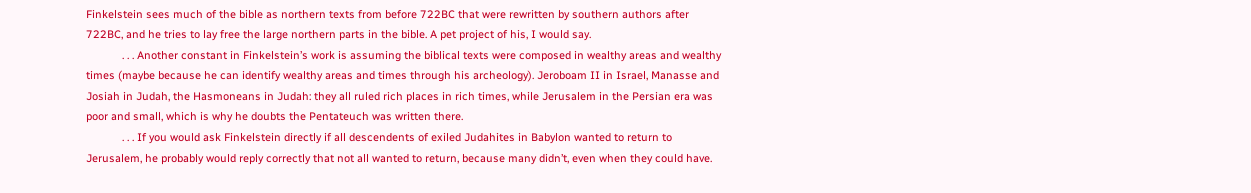Finkelstein sees much of the bible as northern texts from before 722BC that were rewritten by southern authors after 722BC, and he tries to lay free the large northern parts in the bible. A pet project of his, I would say.
            . . . Another constant in Finkelstein’s work is assuming the biblical texts were composed in wealthy areas and wealthy times (maybe because he can identify wealthy areas and times through his archeology). Jeroboam II in Israel, Manasse and Josiah in Judah, the Hasmoneans in Judah: they all ruled rich places in rich times, while Jerusalem in the Persian era was poor and small, which is why he doubts the Pentateuch was written there.
            . . . If you would ask Finkelstein directly if all descendents of exiled Judahites in Babylon wanted to return to Jerusalem, he probably would reply correctly that not all wanted to return, because many didn’t, even when they could have.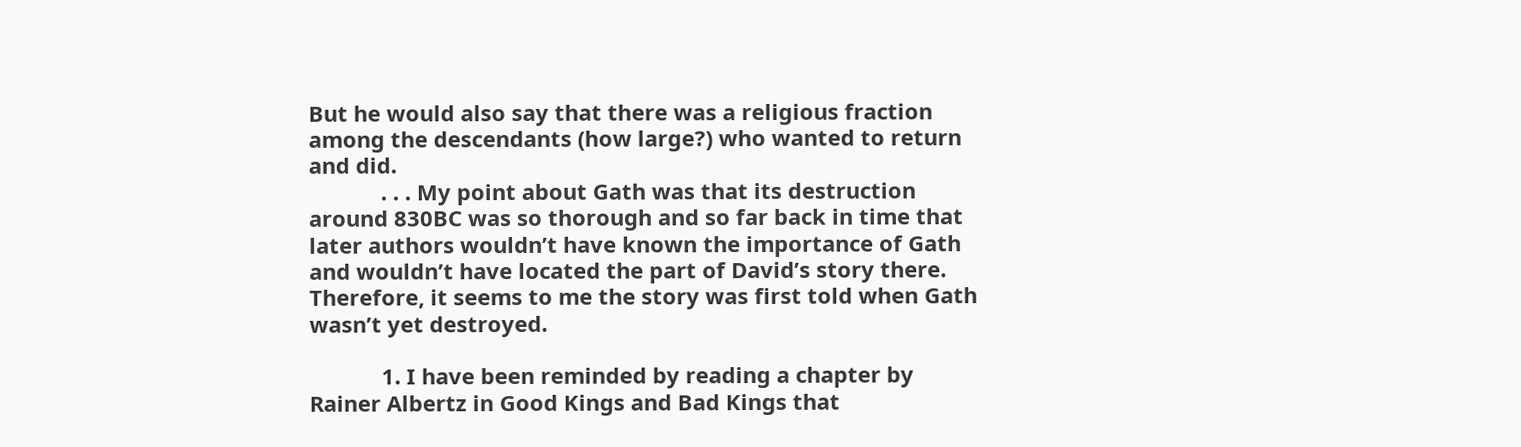But he would also say that there was a religious fraction among the descendants (how large?) who wanted to return and did.
            . . . My point about Gath was that its destruction around 830BC was so thorough and so far back in time that later authors wouldn’t have known the importance of Gath and wouldn’t have located the part of David’s story there. Therefore, it seems to me the story was first told when Gath wasn’t yet destroyed.

            1. I have been reminded by reading a chapter by Rainer Albertz in Good Kings and Bad Kings that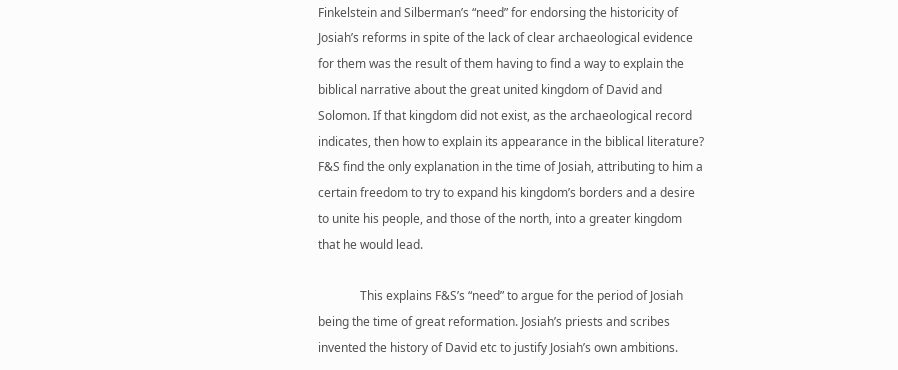Finkelstein and Silberman’s “need” for endorsing the historicity of Josiah’s reforms in spite of the lack of clear archaeological evidence for them was the result of them having to find a way to explain the biblical narrative about the great united kingdom of David and Solomon. If that kingdom did not exist, as the archaeological record indicates, then how to explain its appearance in the biblical literature? F&S find the only explanation in the time of Josiah, attributing to him a certain freedom to try to expand his kingdom’s borders and a desire to unite his people, and those of the north, into a greater kingdom that he would lead.

              This explains F&S’s “need” to argue for the period of Josiah being the time of great reformation. Josiah’s priests and scribes invented the history of David etc to justify Josiah’s own ambitions.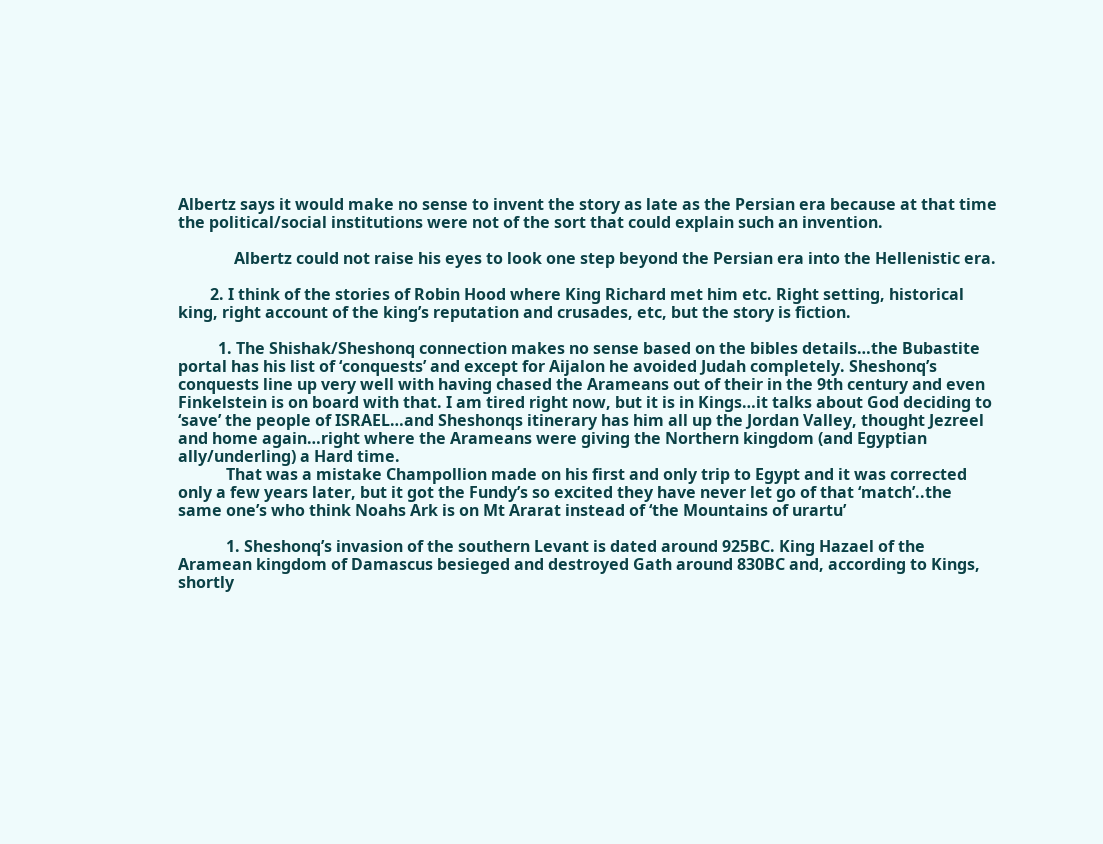Albertz says it would make no sense to invent the story as late as the Persian era because at that time the political/social institutions were not of the sort that could explain such an invention.

              Albertz could not raise his eyes to look one step beyond the Persian era into the Hellenistic era.

        2. I think of the stories of Robin Hood where King Richard met him etc. Right setting, historical king, right account of the king’s reputation and crusades, etc, but the story is fiction.

          1. The Shishak/Sheshonq connection makes no sense based on the bibles details…the Bubastite portal has his list of ‘conquests’ and except for Aijalon he avoided Judah completely. Sheshonq’s conquests line up very well with having chased the Arameans out of their in the 9th century and even Finkelstein is on board with that. I am tired right now, but it is in Kings…it talks about God deciding to ‘save’ the people of ISRAEL…and Sheshonqs itinerary has him all up the Jordan Valley, thought Jezreel and home again…right where the Arameans were giving the Northern kingdom (and Egyptian ally/underling) a Hard time.
            That was a mistake Champollion made on his first and only trip to Egypt and it was corrected only a few years later, but it got the Fundy’s so excited they have never let go of that ‘match’..the same one’s who think Noahs Ark is on Mt Ararat instead of ‘the Mountains of urartu’

            1. Sheshonq’s invasion of the southern Levant is dated around 925BC. King Hazael of the Aramean kingdom of Damascus besieged and destroyed Gath around 830BC and, according to Kings, shortly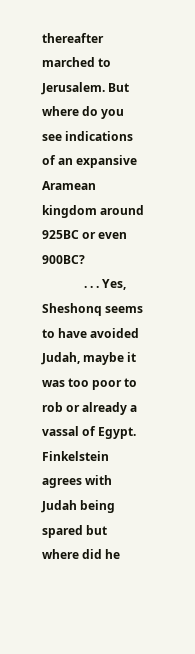thereafter marched to Jerusalem. But where do you see indications of an expansive Aramean kingdom around 925BC or even 900BC?
              . . . Yes, Sheshonq seems to have avoided Judah, maybe it was too poor to rob or already a vassal of Egypt. Finkelstein agrees with Judah being spared but where did he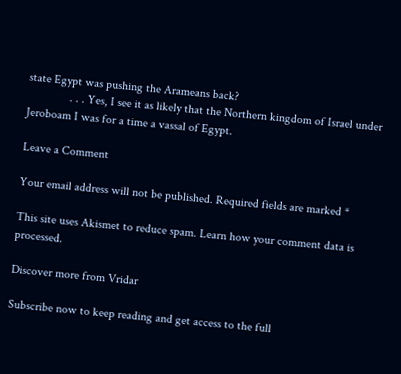state Egypt was pushing the Arameans back?
              . . . Yes, I see it as likely that the Northern kingdom of Israel under Jeroboam I was for a time a vassal of Egypt.

Leave a Comment

Your email address will not be published. Required fields are marked *

This site uses Akismet to reduce spam. Learn how your comment data is processed.

Discover more from Vridar

Subscribe now to keep reading and get access to the full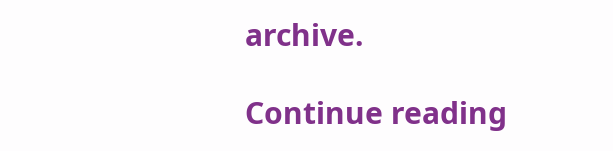archive.

Continue reading